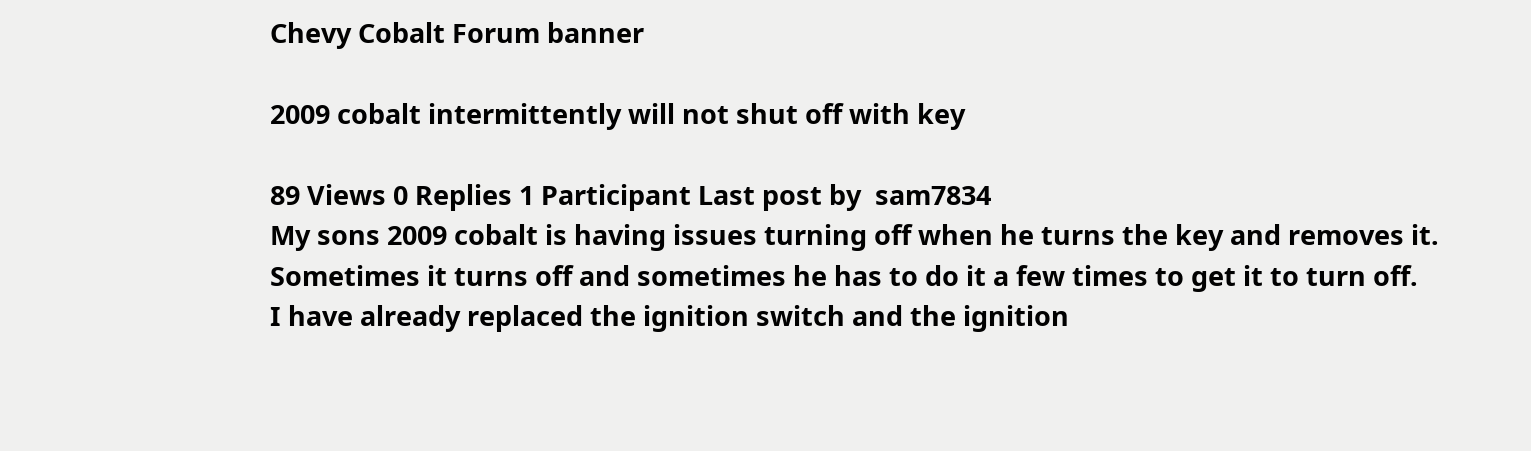Chevy Cobalt Forum banner

2009 cobalt intermittently will not shut off with key

89 Views 0 Replies 1 Participant Last post by  sam7834
My sons 2009 cobalt is having issues turning off when he turns the key and removes it. Sometimes it turns off and sometimes he has to do it a few times to get it to turn off.
I have already replaced the ignition switch and the ignition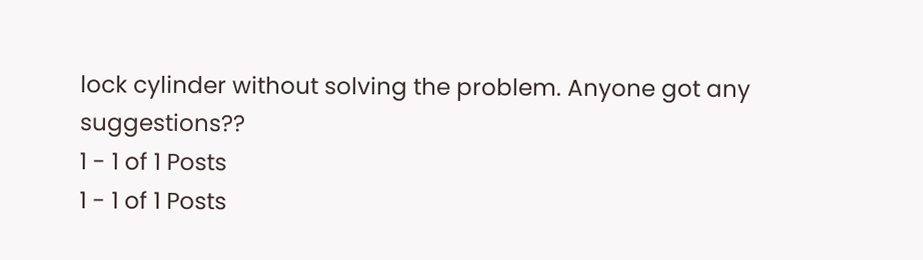lock cylinder without solving the problem. Anyone got any suggestions??
1 - 1 of 1 Posts
1 - 1 of 1 Posts